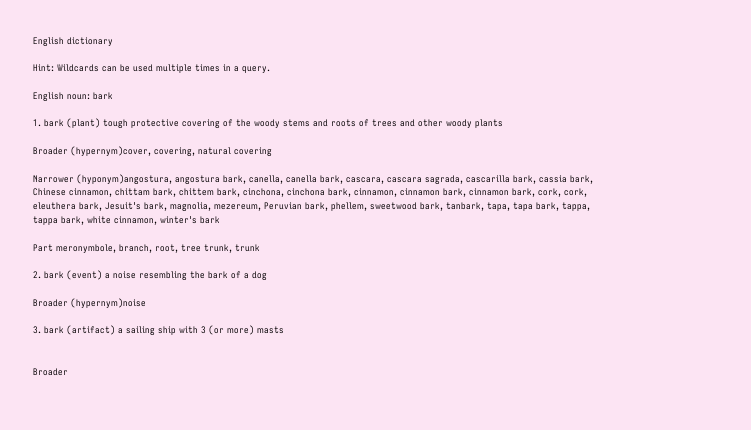English dictionary

Hint: Wildcards can be used multiple times in a query.

English noun: bark

1. bark (plant) tough protective covering of the woody stems and roots of trees and other woody plants

Broader (hypernym)cover, covering, natural covering

Narrower (hyponym)angostura, angostura bark, canella, canella bark, cascara, cascara sagrada, cascarilla bark, cassia bark, Chinese cinnamon, chittam bark, chittem bark, cinchona, cinchona bark, cinnamon, cinnamon bark, cinnamon bark, cork, cork, eleuthera bark, Jesuit's bark, magnolia, mezereum, Peruvian bark, phellem, sweetwood bark, tanbark, tapa, tapa bark, tappa, tappa bark, white cinnamon, winter's bark

Part meronymbole, branch, root, tree trunk, trunk

2. bark (event) a noise resembling the bark of a dog

Broader (hypernym)noise

3. bark (artifact) a sailing ship with 3 (or more) masts


Broader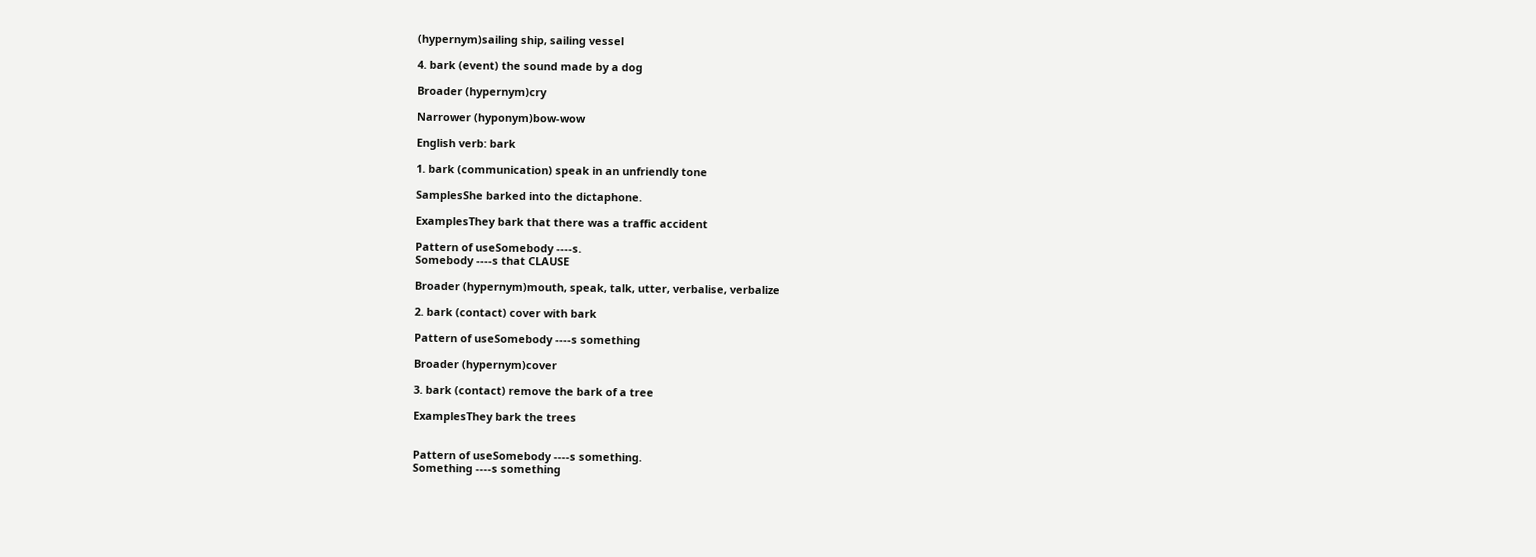(hypernym)sailing ship, sailing vessel

4. bark (event) the sound made by a dog

Broader (hypernym)cry

Narrower (hyponym)bow-wow

English verb: bark

1. bark (communication) speak in an unfriendly tone

SamplesShe barked into the dictaphone.

ExamplesThey bark that there was a traffic accident

Pattern of useSomebody ----s.
Somebody ----s that CLAUSE

Broader (hypernym)mouth, speak, talk, utter, verbalise, verbalize

2. bark (contact) cover with bark

Pattern of useSomebody ----s something

Broader (hypernym)cover

3. bark (contact) remove the bark of a tree

ExamplesThey bark the trees


Pattern of useSomebody ----s something.
Something ----s something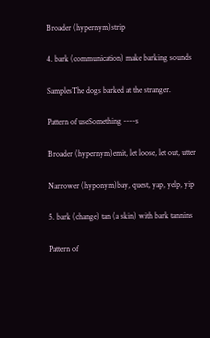Broader (hypernym)strip

4. bark (communication) make barking sounds

SamplesThe dogs barked at the stranger.

Pattern of useSomething ----s

Broader (hypernym)emit, let loose, let out, utter

Narrower (hyponym)bay, quest, yap, yelp, yip

5. bark (change) tan (a skin) with bark tannins

Pattern of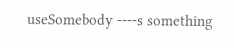useSomebody ----s something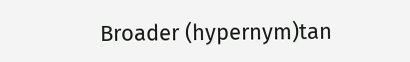Broader (hypernym)tan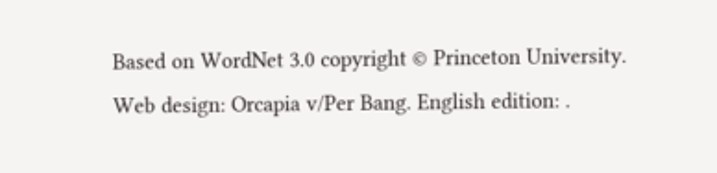Based on WordNet 3.0 copyright © Princeton University.
Web design: Orcapia v/Per Bang. English edition: .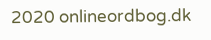2020 onlineordbog.dk